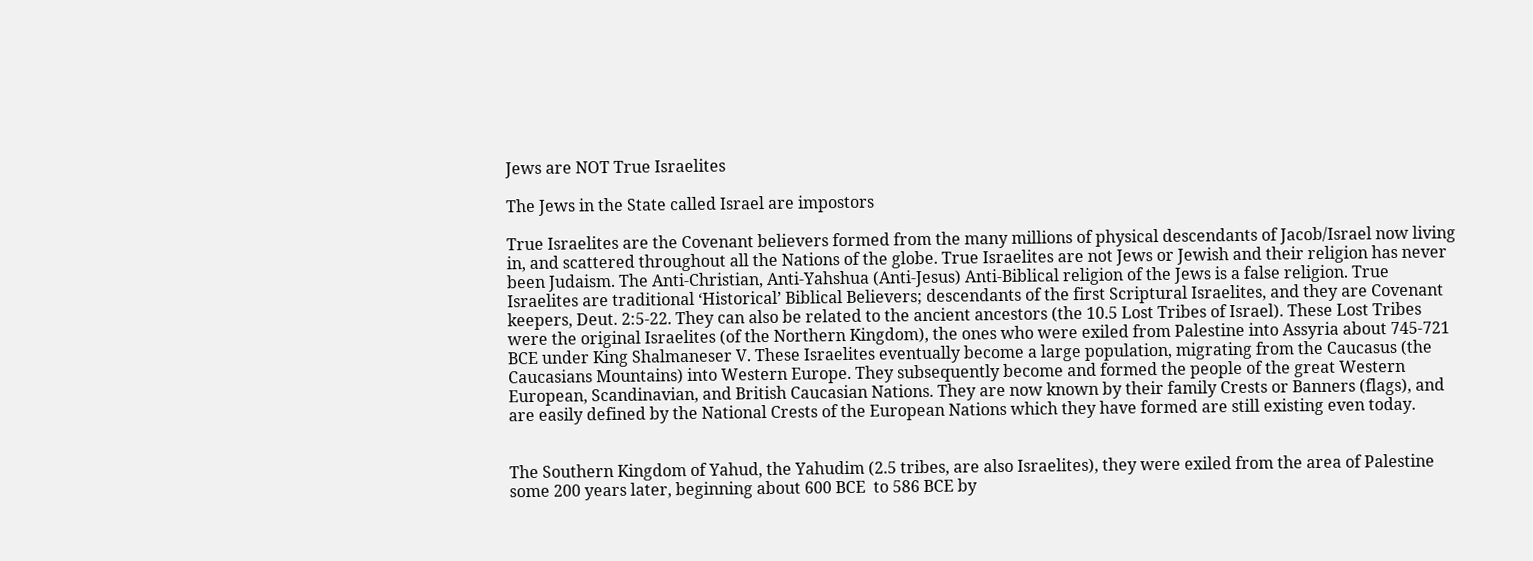Jews are NOT True Israelites

The Jews in the State called Israel are impostors

True Israelites are the Covenant believers formed from the many millions of physical descendants of Jacob/Israel now living in, and scattered throughout all the Nations of the globe. True Israelites are not Jews or Jewish and their religion has never been Judaism. The Anti-Christian, Anti-Yahshua (Anti-Jesus) Anti-Biblical religion of the Jews is a false religion. True Israelites are traditional ‘Historical’ Biblical Believers; descendants of the first Scriptural Israelites, and they are Covenant keepers, Deut. 2:5-22. They can also be related to the ancient ancestors (the 10.5 Lost Tribes of Israel). These Lost Tribes were the original Israelites (of the Northern Kingdom), the ones who were exiled from Palestine into Assyria about 745-721 BCE under King Shalmaneser V. These Israelites eventually become a large population, migrating from the Caucasus (the Caucasians Mountains) into Western Europe. They subsequently become and formed the people of the great Western European, Scandinavian, and British Caucasian Nations. They are now known by their family Crests or Banners (flags), and are easily defined by the National Crests of the European Nations which they have formed are still existing even today.


The Southern Kingdom of Yahud, the Yahudim (2.5 tribes, are also Israelites), they were exiled from the area of Palestine some 200 years later, beginning about 600 BCE  to 586 BCE by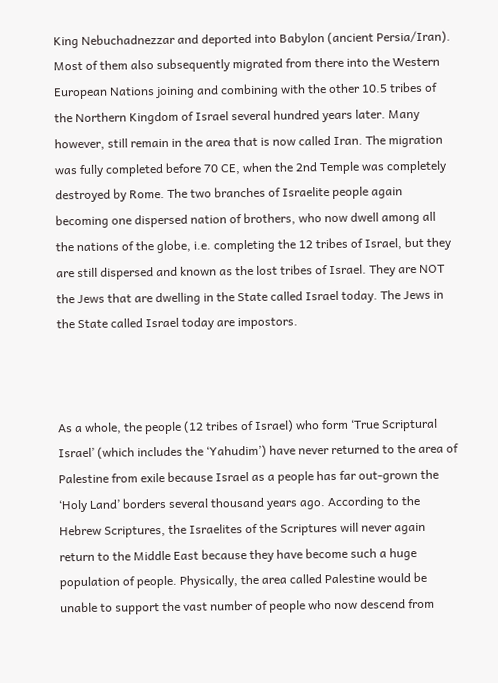King Nebuchadnezzar and deported into Babylon (ancient Persia/Iran). Most of them also subsequently migrated from there into the Western European Nations joining and combining with the other 10.5 tribes of the Northern Kingdom of Israel several hundred years later. Many however, still remain in the area that is now called Iran. The migration was fully completed before 70 CE, when the 2nd Temple was completely destroyed by Rome. The two branches of Israelite people again becoming one dispersed nation of brothers, who now dwell among all the nations of the globe, i.e. completing the 12 tribes of Israel, but they are still dispersed and known as the lost tribes of Israel. They are NOT the Jews that are dwelling in the State called Israel today. The Jews in the State called Israel today are impostors.



As a whole, the people (12 tribes of Israel) who form ‘True Scriptural Israel’ (which includes the ‘Yahudim’) have never returned to the area of Palestine from exile because Israel as a people has far out-grown the ‘Holy Land’ borders several thousand years ago. According to the Hebrew Scriptures, the Israelites of the Scriptures will never again return to the Middle East because they have become such a huge population of people. Physically, the area called Palestine would be unable to support the vast number of people who now descend from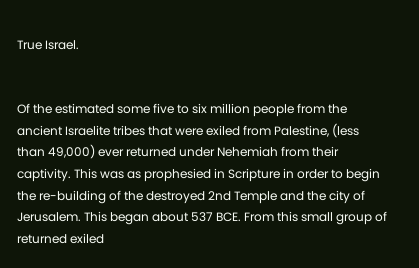True Israel.


Of the estimated some five to six million people from the ancient Israelite tribes that were exiled from Palestine, (less than 49,000) ever returned under Nehemiah from their captivity. This was as prophesied in Scripture in order to begin the re-building of the destroyed 2nd Temple and the city of Jerusalem. This began about 537 BCE. From this small group of returned exiled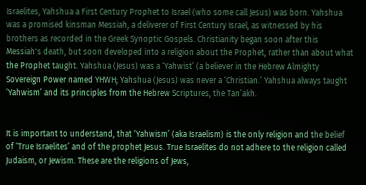Israelites, Yahshua a First Century Prophet to Israel (who some call Jesus) was born. Yahshua was a promised kinsman Messiah, a deliverer of First Century Israel, as witnessed by his brothers as recorded in the Greek Synoptic Gospels. Christianity began soon after this Messiah's death, but soon developed into a religion about the Prophet, rather than about what the Prophet taught. Yahshua (Jesus) was a ‘Yahwist’ (a believer in the Hebrew Almighty Sovereign Power named YHWH; Yahshua (Jesus) was never a ‘Christian.’ Yahshua always taught ‘Yahwism’ and its principles from the Hebrew Scriptures, the Tan’akh.


It is important to understand, that ‘Yahwism’ (aka Israelism) is the only religion and the belief of ‘True Israelites’ and of the prophet Jesus. True Israelites do not adhere to the religion called Judaism, or Jewism. These are the religions of Jews,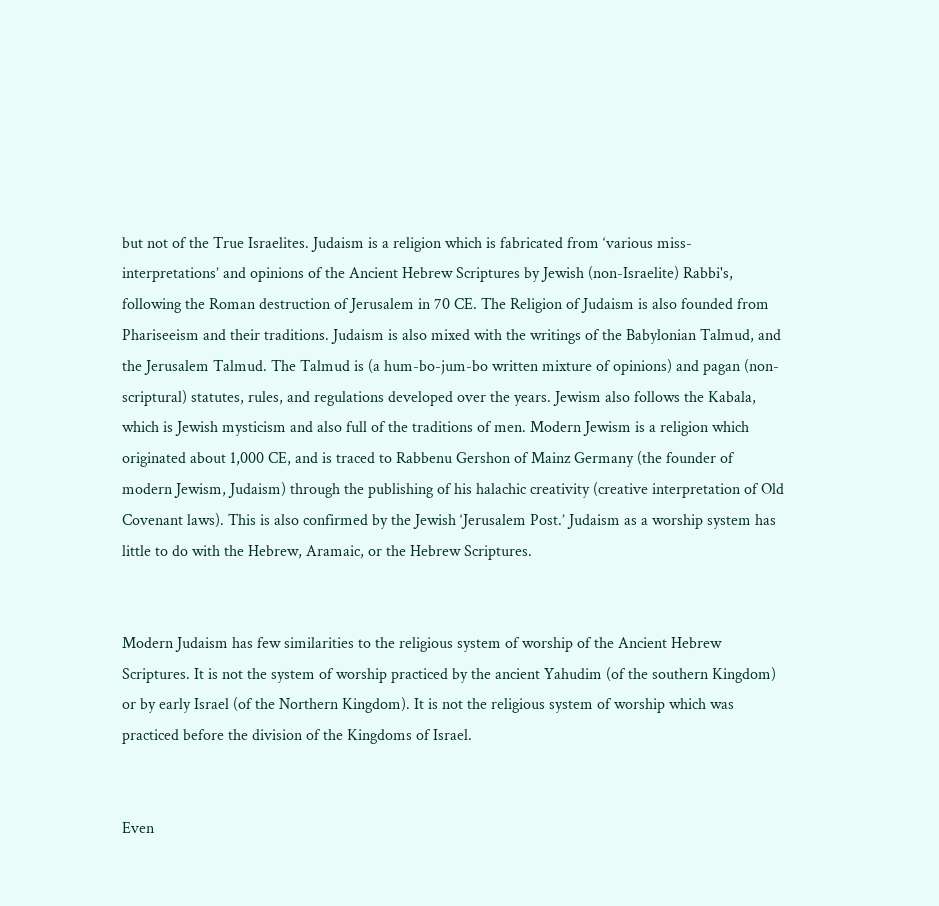but not of the True Israelites. Judaism is a religion which is fabricated from ‘various miss-interpretations’ and opinions of the Ancient Hebrew Scriptures by Jewish (non-Israelite) Rabbi's, following the Roman destruction of Jerusalem in 70 CE. The Religion of Judaism is also founded from Phariseeism and their traditions. Judaism is also mixed with the writings of the Babylonian Talmud, and the Jerusalem Talmud. The Talmud is (a hum-bo-jum-bo written mixture of opinions) and pagan (non-scriptural) statutes, rules, and regulations developed over the years. Jewism also follows the Kabala, which is Jewish mysticism and also full of the traditions of men. Modern Jewism is a religion which originated about 1,000 CE, and is traced to Rabbenu Gershon of Mainz Germany (the founder of modern Jewism, Judaism) through the publishing of his halachic creativity (creative interpretation of Old Covenant laws). This is also confirmed by the Jewish ‘Jerusalem Post.’ Judaism as a worship system has little to do with the Hebrew, Aramaic, or the Hebrew Scriptures.


Modern Judaism has few similarities to the religious system of worship of the Ancient Hebrew Scriptures. It is not the system of worship practiced by the ancient Yahudim (of the southern Kingdom) or by early Israel (of the Northern Kingdom). It is not the religious system of worship which was practiced before the division of the Kingdoms of Israel.


Even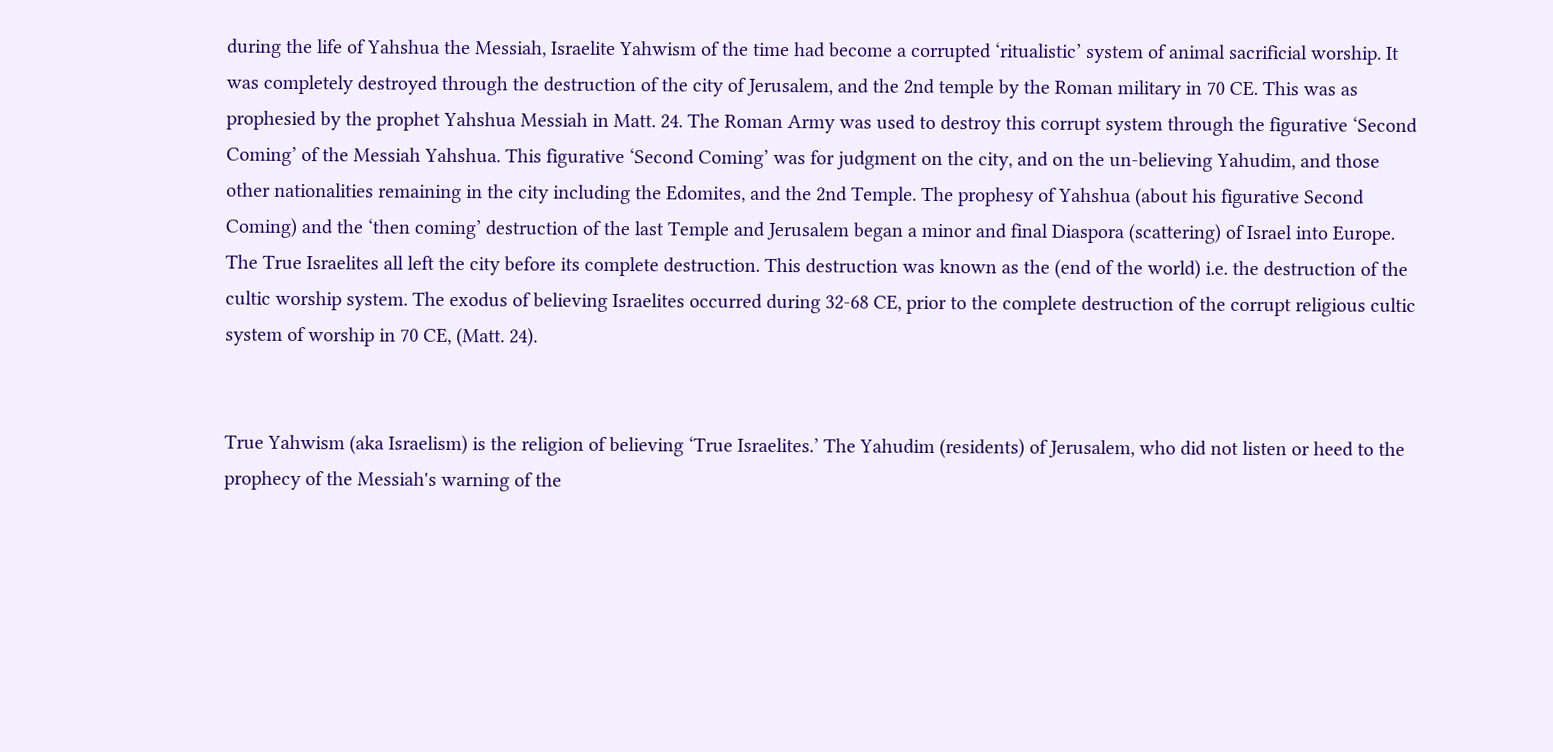during the life of Yahshua the Messiah, Israelite Yahwism of the time had become a corrupted ‘ritualistic’ system of animal sacrificial worship. It was completely destroyed through the destruction of the city of Jerusalem, and the 2nd temple by the Roman military in 70 CE. This was as prophesied by the prophet Yahshua Messiah in Matt. 24. The Roman Army was used to destroy this corrupt system through the figurative ‘Second Coming’ of the Messiah Yahshua. This figurative ‘Second Coming’ was for judgment on the city, and on the un-believing Yahudim, and those other nationalities remaining in the city including the Edomites, and the 2nd Temple. The prophesy of Yahshua (about his figurative Second Coming) and the ‘then coming’ destruction of the last Temple and Jerusalem began a minor and final Diaspora (scattering) of Israel into Europe. The True Israelites all left the city before its complete destruction. This destruction was known as the (end of the world) i.e. the destruction of the cultic worship system. The exodus of believing Israelites occurred during 32-68 CE, prior to the complete destruction of the corrupt religious cultic system of worship in 70 CE, (Matt. 24).


True Yahwism (aka Israelism) is the religion of believing ‘True Israelites.’ The Yahudim (residents) of Jerusalem, who did not listen or heed to the prophecy of the Messiah's warning of the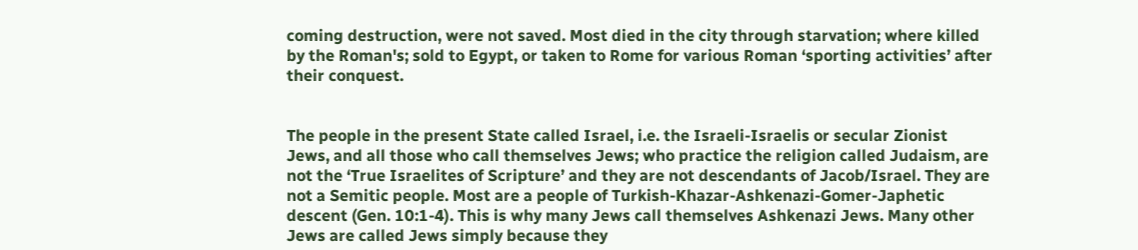coming destruction, were not saved. Most died in the city through starvation; where killed by the Roman's; sold to Egypt, or taken to Rome for various Roman ‘sporting activities’ after their conquest.


The people in the present State called Israel, i.e. the Israeli-Israelis or secular Zionist Jews, and all those who call themselves Jews; who practice the religion called Judaism, are not the ‘True Israelites of Scripture’ and they are not descendants of Jacob/Israel. They are not a Semitic people. Most are a people of Turkish-Khazar-Ashkenazi-Gomer-Japhetic descent (Gen. 10:1-4). This is why many Jews call themselves Ashkenazi Jews. Many other Jews are called Jews simply because they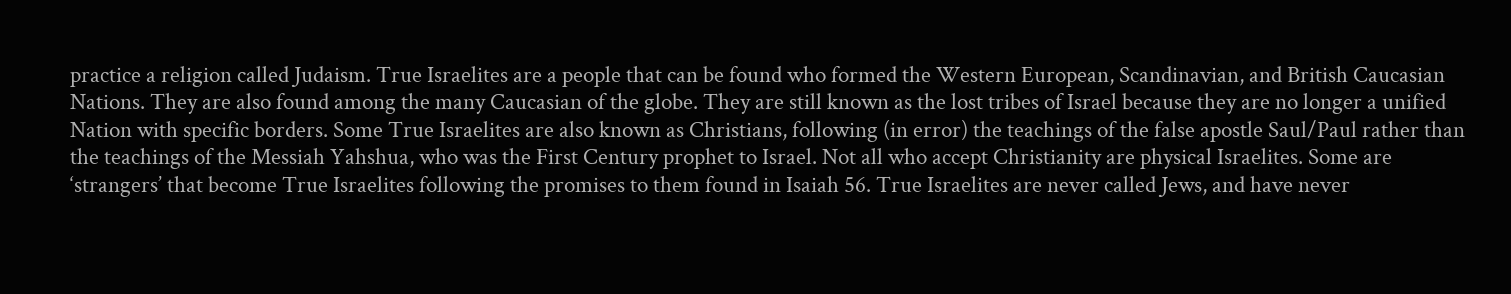practice a religion called Judaism. True Israelites are a people that can be found who formed the Western European, Scandinavian, and British Caucasian Nations. They are also found among the many Caucasian of the globe. They are still known as the lost tribes of Israel because they are no longer a unified Nation with specific borders. Some True Israelites are also known as Christians, following (in error) the teachings of the false apostle Saul/Paul rather than the teachings of the Messiah Yahshua, who was the First Century prophet to Israel. Not all who accept Christianity are physical Israelites. Some are ‘strangers’ that become True Israelites following the promises to them found in Isaiah 56. True Israelites are never called Jews, and have never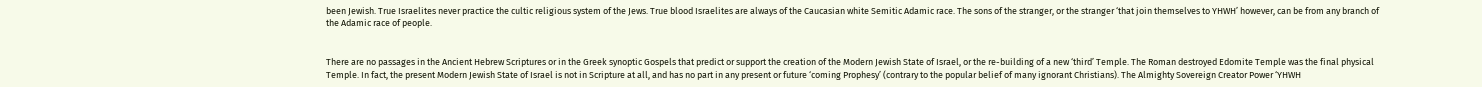been Jewish. True Israelites never practice the cultic religious system of the Jews. True blood Israelites are always of the Caucasian white Semitic Adamic race. The sons of the stranger, or the stranger ‘that join themselves to YHWH’ however, can be from any branch of the Adamic race of people.


There are no passages in the Ancient Hebrew Scriptures or in the Greek synoptic Gospels that predict or support the creation of the Modern Jewish State of Israel, or the re-building of a new ‘third’ Temple. The Roman destroyed Edomite Temple was the final physical Temple. In fact, the present Modern Jewish State of Israel is not in Scripture at all, and has no part in any present or future ‘coming Prophesy’ (contrary to the popular belief of many ignorant Christians). The Almighty Sovereign Creator Power ‘YHWH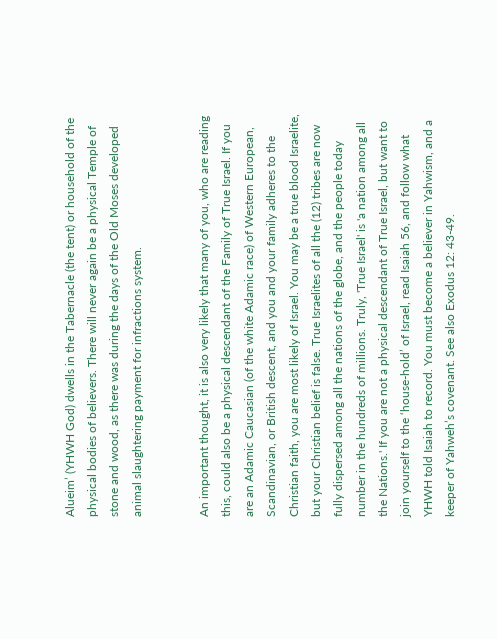Alueim’ (YHWH God) dwells in the Tabernacle (the tent) or household of the physical bodies of believers. There will never again be a physical Temple of stone and wood, as there was during the days of the Old Moses developed animal slaughtering payment for infractions system.


An important thought, it is also very likely that many of you, who are reading this, could also be a physical descendant of the Family of True Israel. If you are an Adamic Caucasian (of the white Adamic race) of Western European, Scandinavian, or British descent, and you and your family adheres to the Christian faith, you are most likely of Israel. You may be a true blood Israelite, but your Christian belief is false. True Israelites of all the (12) tribes are now fully dispersed among all the nations of the globe, and the people today number in the hundreds of millions. Truly, 'True Israel' is 'a nation among all the Nations.' If you are not a physical descendant of True Israel, but want to join yourself to the ‘house-hold’ of Israel, read Isaiah 56, and follow what YHWH told Isaiah to record. You must become a believer in Yahwism, and a keeper of Yahweh’s covenant. See also Exodus 12: 43-49.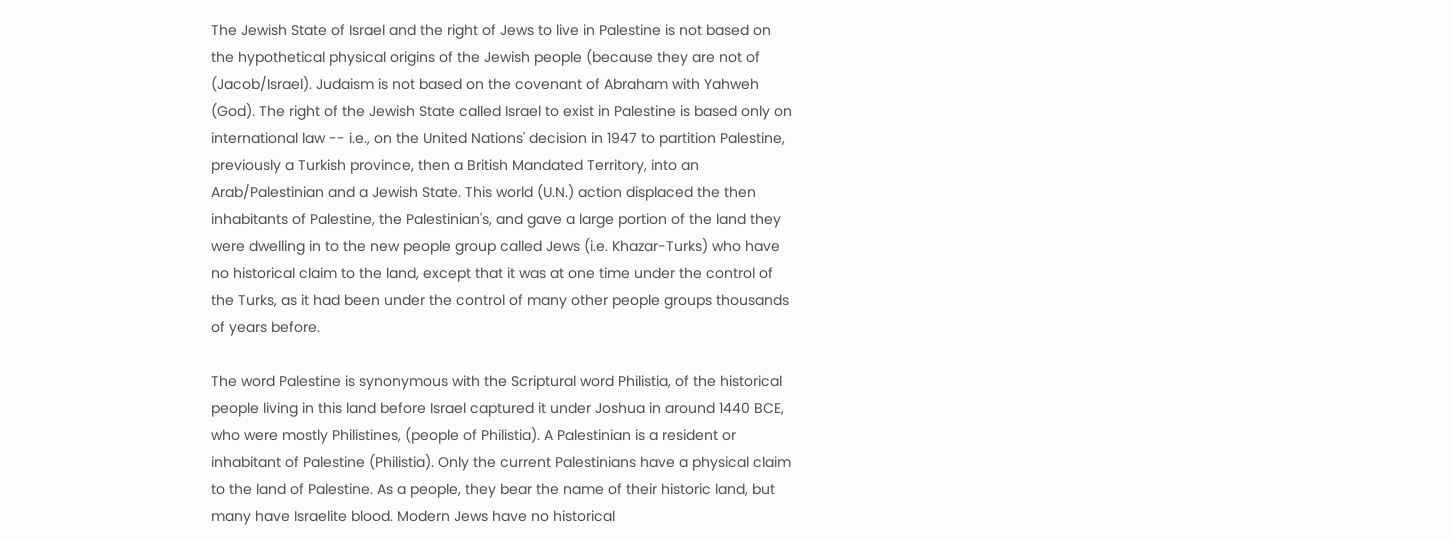The Jewish State of Israel and the right of Jews to live in Palestine is not based on the hypothetical physical origins of the Jewish people (because they are not of (Jacob/Israel). Judaism is not based on the covenant of Abraham with Yahweh (God). The right of the Jewish State called Israel to exist in Palestine is based only on international law -- i.e., on the United Nations' decision in 1947 to partition Palestine, previously a Turkish province, then a British Mandated Territory, into an Arab/Palestinian and a Jewish State. This world (U.N.) action displaced the then inhabitants of Palestine, the Palestinian's, and gave a large portion of the land they were dwelling in to the new people group called Jews (i.e. Khazar-Turks) who have no historical claim to the land, except that it was at one time under the control of the Turks, as it had been under the control of many other people groups thousands of years before.

The word Palestine is synonymous with the Scriptural word Philistia, of the historical people living in this land before Israel captured it under Joshua in around 1440 BCE, who were mostly Philistines, (people of Philistia). A Palestinian is a resident or inhabitant of Palestine (Philistia). Only the current Palestinians have a physical claim to the land of Palestine. As a people, they bear the name of their historic land, but many have Israelite blood. Modern Jews have no historical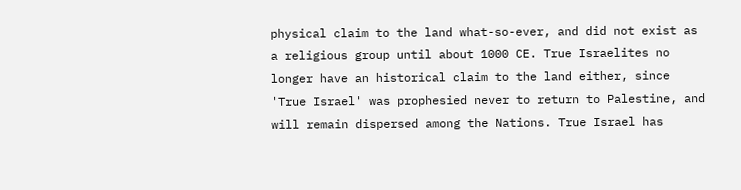physical claim to the land what-so-ever, and did not exist as a religious group until about 1000 CE. True Israelites no longer have an historical claim to the land either, since 'True Israel' was prophesied never to return to Palestine, and will remain dispersed among the Nations. True Israel has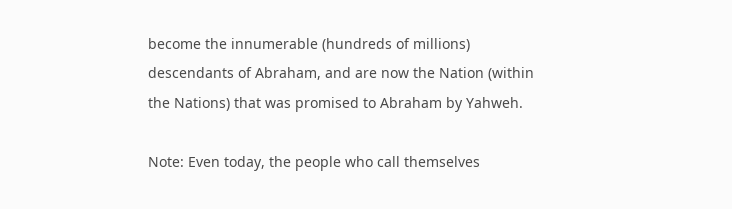become the innumerable (hundreds of millions) descendants of Abraham, and are now the Nation (within the Nations) that was promised to Abraham by Yahweh.

Note: Even today, the people who call themselves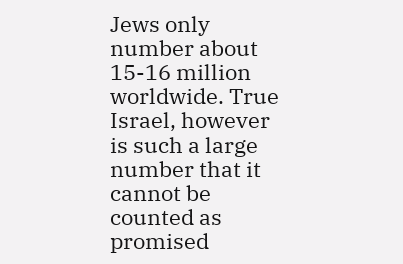Jews only number about 15-16 million worldwide. True Israel, however is such a large number that it cannot be counted as promised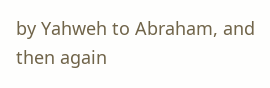by Yahweh to Abraham, and then again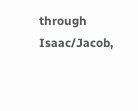through Isaac/Jacob,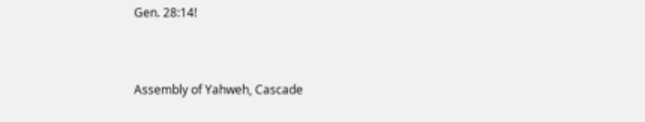Gen. 28:14!


Assembly of Yahweh, Cascade